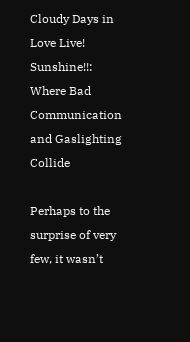Cloudy Days in Love Live! Sunshine!!: Where Bad Communication and Gaslighting Collide

Perhaps to the surprise of very few, it wasn’t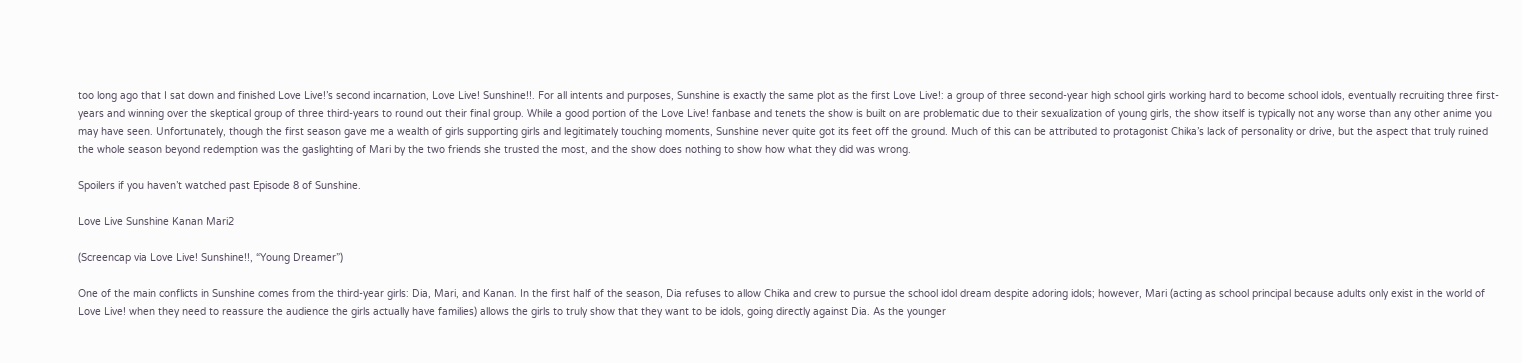too long ago that I sat down and finished Love Live!’s second incarnation, Love Live! Sunshine!!. For all intents and purposes, Sunshine is exactly the same plot as the first Love Live!: a group of three second-year high school girls working hard to become school idols, eventually recruiting three first-years and winning over the skeptical group of three third-years to round out their final group. While a good portion of the Love Live! fanbase and tenets the show is built on are problematic due to their sexualization of young girls, the show itself is typically not any worse than any other anime you may have seen. Unfortunately, though the first season gave me a wealth of girls supporting girls and legitimately touching moments, Sunshine never quite got its feet off the ground. Much of this can be attributed to protagonist Chika’s lack of personality or drive, but the aspect that truly ruined the whole season beyond redemption was the gaslighting of Mari by the two friends she trusted the most, and the show does nothing to show how what they did was wrong.

Spoilers if you haven’t watched past Episode 8 of Sunshine.

Love Live Sunshine Kanan Mari2

(Screencap via Love Live! Sunshine!!, “Young Dreamer”)

One of the main conflicts in Sunshine comes from the third-year girls: Dia, Mari, and Kanan. In the first half of the season, Dia refuses to allow Chika and crew to pursue the school idol dream despite adoring idols; however, Mari (acting as school principal because adults only exist in the world of Love Live! when they need to reassure the audience the girls actually have families) allows the girls to truly show that they want to be idols, going directly against Dia. As the younger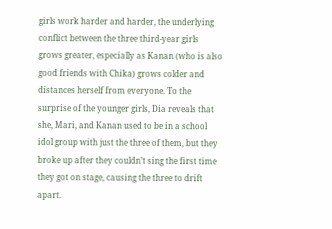girls work harder and harder, the underlying conflict between the three third-year girls grows greater, especially as Kanan (who is also good friends with Chika) grows colder and distances herself from everyone. To the surprise of the younger girls, Dia reveals that she, Mari, and Kanan used to be in a school idol group with just the three of them, but they broke up after they couldn’t sing the first time they got on stage, causing the three to drift apart.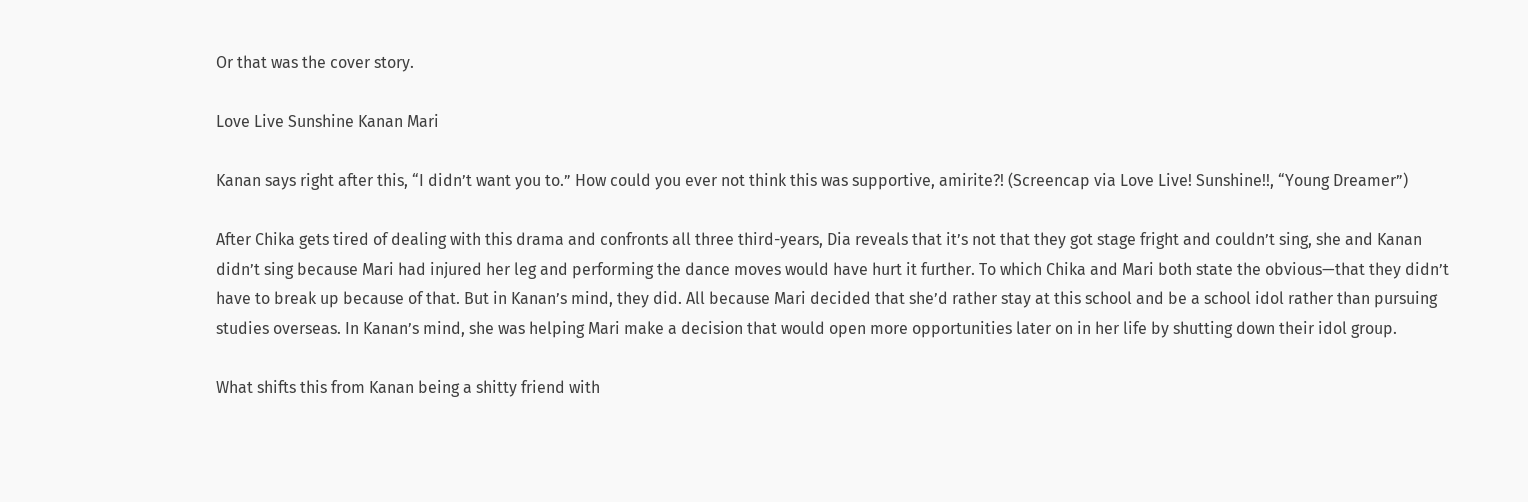Or that was the cover story.

Love Live Sunshine Kanan Mari

Kanan says right after this, “I didn’t want you to.” How could you ever not think this was supportive, amirite?! (Screencap via Love Live! Sunshine!!, “Young Dreamer”)

After Chika gets tired of dealing with this drama and confronts all three third-years, Dia reveals that it’s not that they got stage fright and couldn’t sing, she and Kanan didn’t sing because Mari had injured her leg and performing the dance moves would have hurt it further. To which Chika and Mari both state the obvious—that they didn’t have to break up because of that. But in Kanan’s mind, they did. All because Mari decided that she’d rather stay at this school and be a school idol rather than pursuing studies overseas. In Kanan’s mind, she was helping Mari make a decision that would open more opportunities later on in her life by shutting down their idol group.

What shifts this from Kanan being a shitty friend with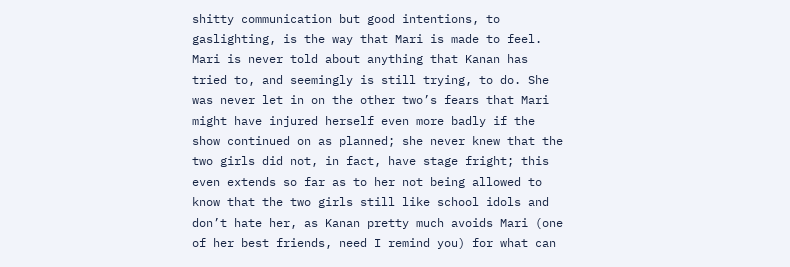shitty communication but good intentions, to gaslighting, is the way that Mari is made to feel. Mari is never told about anything that Kanan has tried to, and seemingly is still trying, to do. She was never let in on the other two’s fears that Mari might have injured herself even more badly if the show continued on as planned; she never knew that the two girls did not, in fact, have stage fright; this even extends so far as to her not being allowed to know that the two girls still like school idols and don’t hate her, as Kanan pretty much avoids Mari (one of her best friends, need I remind you) for what can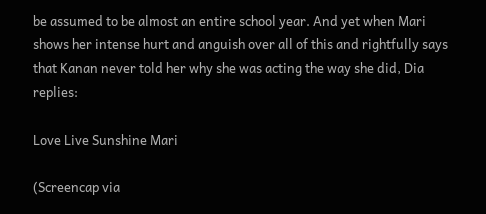be assumed to be almost an entire school year. And yet when Mari shows her intense hurt and anguish over all of this and rightfully says that Kanan never told her why she was acting the way she did, Dia replies:

Love Live Sunshine Mari

(Screencap via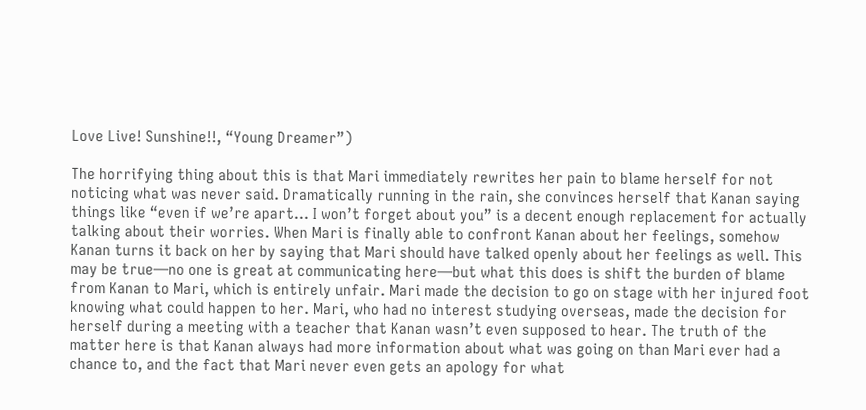Love Live! Sunshine!!, “Young Dreamer”)

The horrifying thing about this is that Mari immediately rewrites her pain to blame herself for not noticing what was never said. Dramatically running in the rain, she convinces herself that Kanan saying things like “even if we’re apart… I won’t forget about you” is a decent enough replacement for actually talking about their worries. When Mari is finally able to confront Kanan about her feelings, somehow Kanan turns it back on her by saying that Mari should have talked openly about her feelings as well. This may be true—no one is great at communicating here—but what this does is shift the burden of blame from Kanan to Mari, which is entirely unfair. Mari made the decision to go on stage with her injured foot knowing what could happen to her. Mari, who had no interest studying overseas, made the decision for herself during a meeting with a teacher that Kanan wasn’t even supposed to hear. The truth of the matter here is that Kanan always had more information about what was going on than Mari ever had a chance to, and the fact that Mari never even gets an apology for what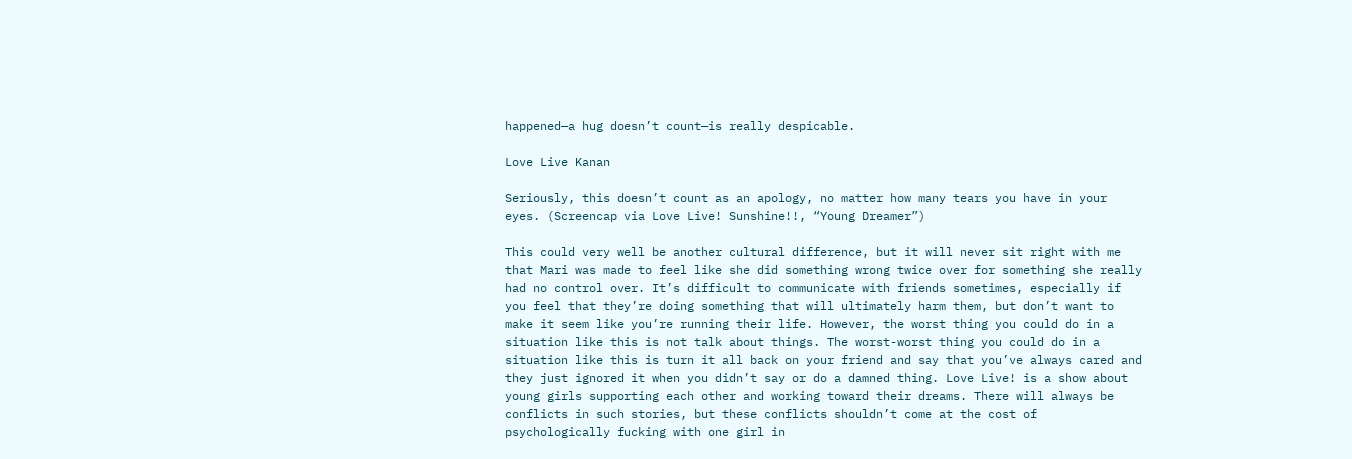happened—a hug doesn’t count—is really despicable.

Love Live Kanan

Seriously, this doesn’t count as an apology, no matter how many tears you have in your eyes. (Screencap via Love Live! Sunshine!!, “Young Dreamer”)

This could very well be another cultural difference, but it will never sit right with me that Mari was made to feel like she did something wrong twice over for something she really had no control over. It’s difficult to communicate with friends sometimes, especially if you feel that they’re doing something that will ultimately harm them, but don’t want to make it seem like you’re running their life. However, the worst thing you could do in a situation like this is not talk about things. The worst-worst thing you could do in a situation like this is turn it all back on your friend and say that you’ve always cared and they just ignored it when you didn’t say or do a damned thing. Love Live! is a show about young girls supporting each other and working toward their dreams. There will always be conflicts in such stories, but these conflicts shouldn’t come at the cost of psychologically fucking with one girl in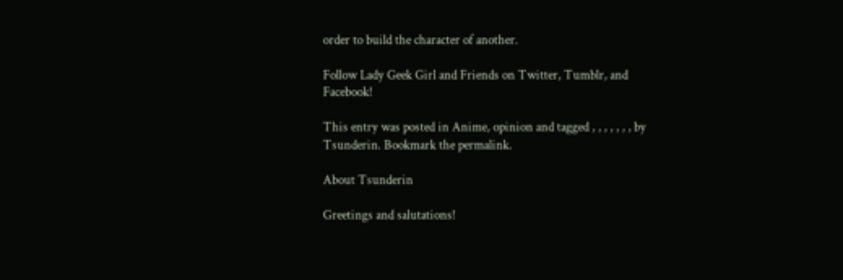order to build the character of another.

Follow Lady Geek Girl and Friends on Twitter, Tumblr, and Facebook!

This entry was posted in Anime, opinion and tagged , , , , , , , by Tsunderin. Bookmark the permalink.

About Tsunderin

Greetings and salutations!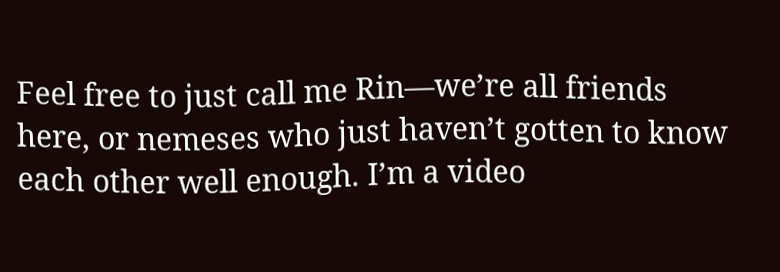Feel free to just call me Rin—we’re all friends here, or nemeses who just haven’t gotten to know each other well enough. I’m a video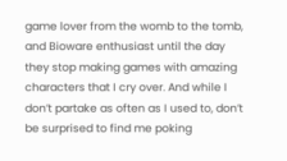game lover from the womb to the tomb, and Bioware enthusiast until the day they stop making games with amazing characters that I cry over. And while I don’t partake as often as I used to, don’t be surprised to find me poking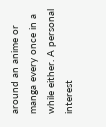around an anime or manga every once in a while either. A personal interest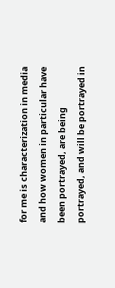for me is characterization in media and how women in particular have been portrayed, are being portrayed, and will be portrayed in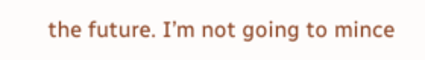the future. I’m not going to mince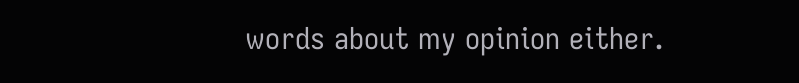words about my opinion either.